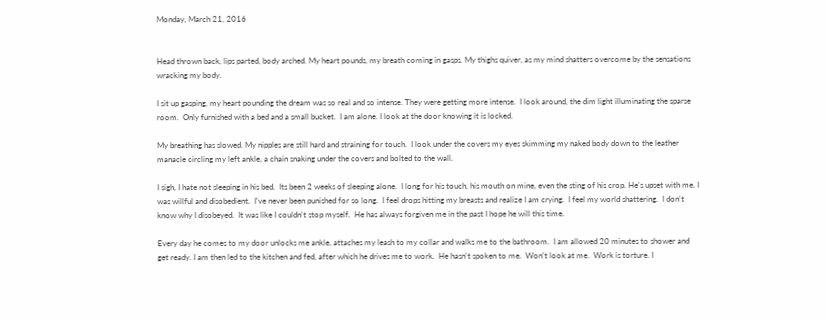Monday, March 21, 2016


Head thrown back, lips parted, body arched. My heart pounds, my breath coming in gasps. My thighs quiver, as my mind shatters overcome by the sensations wracking my body.

I sit up gasping, my heart pounding the dream was so real and so intense. They were getting more intense.  I look around, the dim light illuminating the sparse room.  Only furnished with a bed and a small bucket.  I am alone. I look at the door knowing it is locked.

My breathing has slowed. My nipples are still hard and straining for touch.  I look under the covers my eyes skimming my naked body down to the leather manacle circling my left ankle, a chain snaking under the covers and bolted to the wall.

I sigh, I hate not sleeping in his bed.  Its been 2 weeks of sleeping alone.  I long for his touch, his mouth on mine, even the sting of his crop. He's upset with me. I was willful and disobedient.  I've never been punished for so long.  I feel drops hitting my breasts and realize I am crying.  I feel my world shattering.  I don't know why I disobeyed.  It was like I couldn't stop myself.  He has always forgiven me in the past I hope he will this time.

Every day he comes to my door unlocks me ankle, attaches my leash to my collar and walks me to the bathroom.  I am allowed 20 minutes to shower and get ready. I am then led to the kitchen and fed, after which he drives me to work.  He hasn't spoken to me.  Won't look at me.  Work is torture. I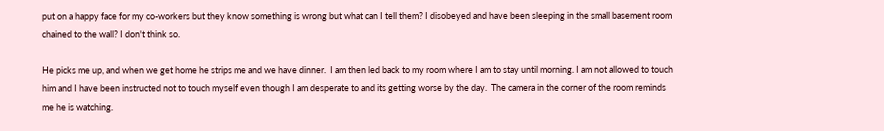put on a happy face for my co-workers but they know something is wrong but what can I tell them? I disobeyed and have been sleeping in the small basement room chained to the wall? I don't think so.

He picks me up, and when we get home he strips me and we have dinner.  I am then led back to my room where I am to stay until morning. I am not allowed to touch him and I have been instructed not to touch myself even though I am desperate to and its getting worse by the day.  The camera in the corner of the room reminds me he is watching.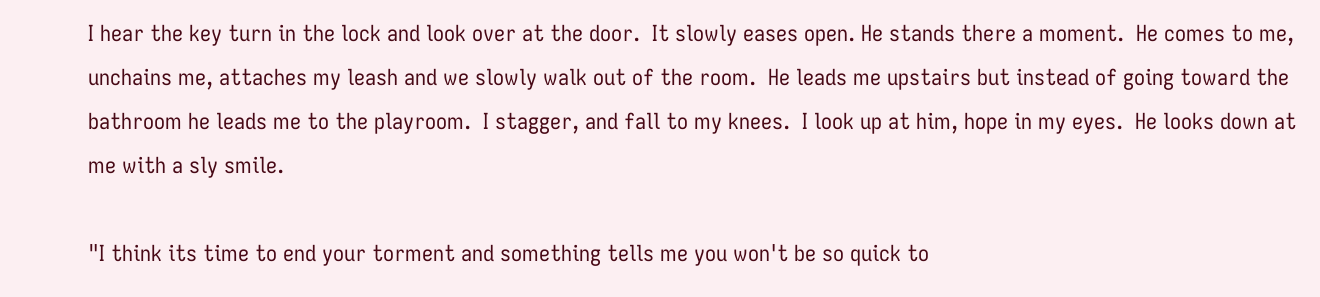I hear the key turn in the lock and look over at the door.  It slowly eases open. He stands there a moment.  He comes to me, unchains me, attaches my leash and we slowly walk out of the room.  He leads me upstairs but instead of going toward the bathroom he leads me to the playroom.  I stagger, and fall to my knees.  I look up at him, hope in my eyes.  He looks down at me with a sly smile.

"I think its time to end your torment and something tells me you won't be so quick to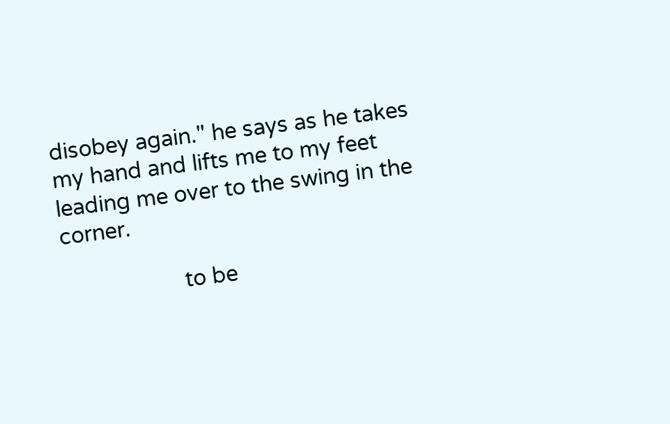disobey again." he says as he takes my hand and lifts me to my feet leading me over to the swing in the corner.

                    to be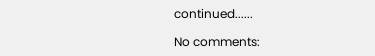continued......

No comments: